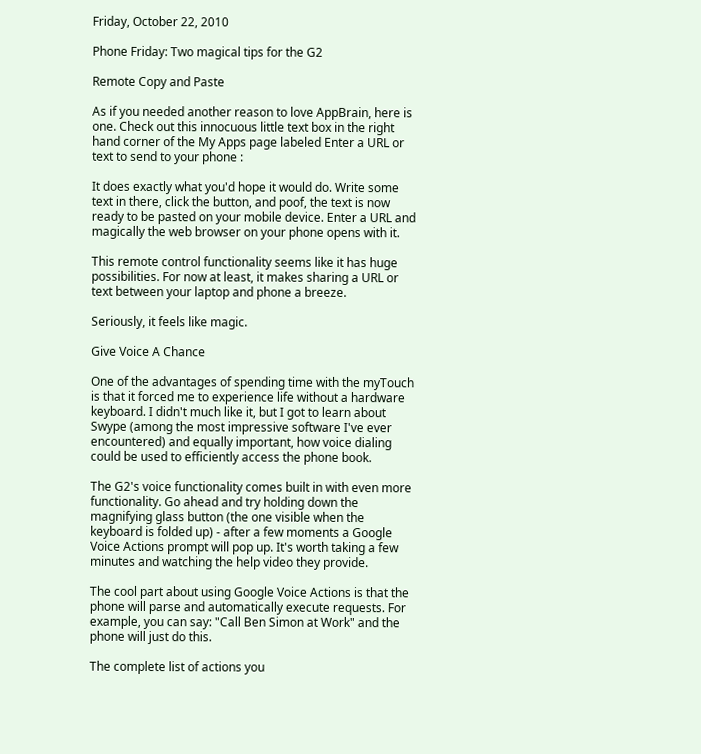Friday, October 22, 2010

Phone Friday: Two magical tips for the G2

Remote Copy and Paste

As if you needed another reason to love AppBrain, here is one. Check out this innocuous little text box in the right hand corner of the My Apps page labeled Enter a URL or text to send to your phone :

It does exactly what you'd hope it would do. Write some text in there, click the button, and poof, the text is now ready to be pasted on your mobile device. Enter a URL and magically the web browser on your phone opens with it.

This remote control functionality seems like it has huge possibilities. For now at least, it makes sharing a URL or text between your laptop and phone a breeze.

Seriously, it feels like magic.

Give Voice A Chance

One of the advantages of spending time with the myTouch is that it forced me to experience life without a hardware keyboard. I didn't much like it, but I got to learn about Swype (among the most impressive software I've ever encountered) and equally important, how voice dialing could be used to efficiently access the phone book.

The G2's voice functionality comes built in with even more functionality. Go ahead and try holding down the magnifying glass button (the one visible when the keyboard is folded up) - after a few moments a Google Voice Actions prompt will pop up. It's worth taking a few minutes and watching the help video they provide.

The cool part about using Google Voice Actions is that the phone will parse and automatically execute requests. For example, you can say: "Call Ben Simon at Work" and the phone will just do this.

The complete list of actions you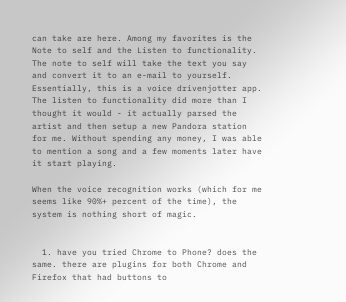can take are here. Among my favorites is the Note to self and the Listen to functionality. The note to self will take the text you say and convert it to an e-mail to yourself. Essentially, this is a voice drivenjotter app. The listen to functionality did more than I thought it would - it actually parsed the artist and then setup a new Pandora station for me. Without spending any money, I was able to mention a song and a few moments later have it start playing.

When the voice recognition works (which for me seems like 90%+ percent of the time), the system is nothing short of magic.


  1. have you tried Chrome to Phone? does the same. there are plugins for both Chrome and Firefox that had buttons to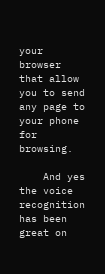your browser that allow you to send any page to your phone for browsing.

    And yes the voice recognition has been great on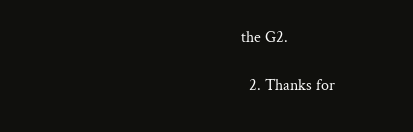the G2.

  2. Thanks for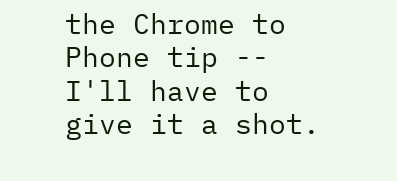the Chrome to Phone tip -- I'll have to give it a shot.